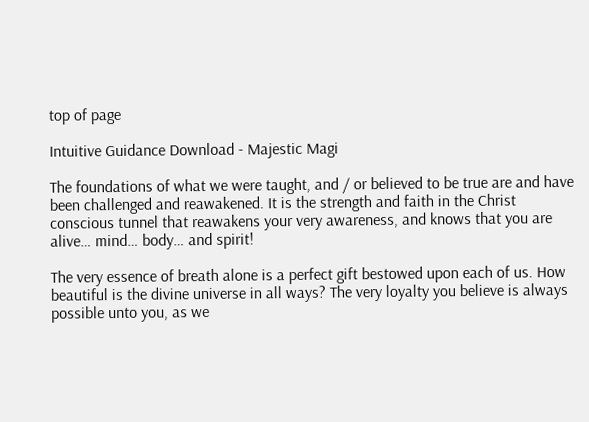top of page

Intuitive Guidance Download - Majestic Magi

The foundations of what we were taught, and / or believed to be true are and have been challenged and reawakened. It is the strength and faith in the Christ conscious tunnel that reawakens your very awareness, and knows that you are alive… mind… body… and spirit!

The very essence of breath alone is a perfect gift bestowed upon each of us. How beautiful is the divine universe in all ways? The very loyalty you believe is always possible unto you, as we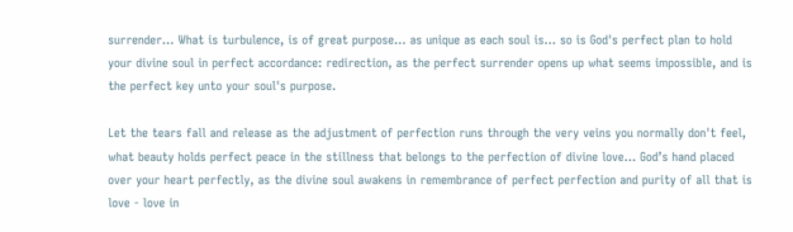surrender… What is turbulence, is of great purpose… as unique as each soul is… so is God's perfect plan to hold your divine soul in perfect accordance: redirection, as the perfect surrender opens up what seems impossible, and is the perfect key unto your soul's purpose.

Let the tears fall and release as the adjustment of perfection runs through the very veins you normally don't feel, what beauty holds perfect peace in the stillness that belongs to the perfection of divine love… God’s hand placed over your heart perfectly, as the divine soul awakens in remembrance of perfect perfection and purity of all that is love - love in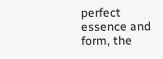perfect essence and form, the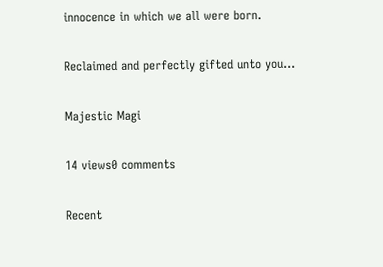innocence in which we all were born.

Reclaimed and perfectly gifted unto you...

Majestic Magi

14 views0 comments

Recent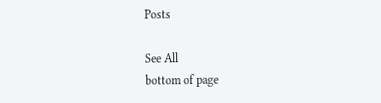Posts

See All
bottom of page